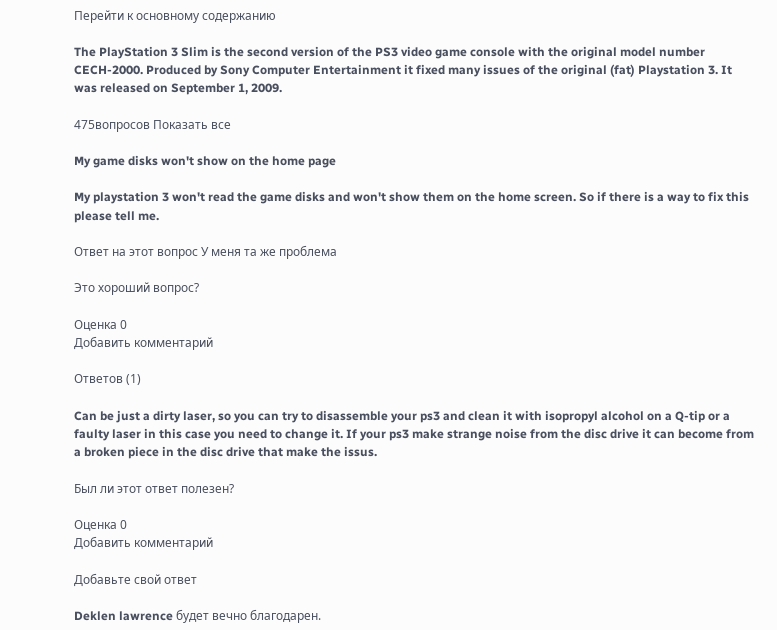Перейти к основному содержанию

The PlayStation 3 Slim is the second version of the PS3 video game console with the original model number CECH-2000. Produced by Sony Computer Entertainment it fixed many issues of the original (fat) Playstation 3. It was released on September 1, 2009.

475вопросов Показать все

My game disks won't show on the home page

My playstation 3 won't read the game disks and won't show them on the home screen. So if there is a way to fix this please tell me.

Ответ на этот вопрос У меня та же проблема

Это хороший вопрос?

Оценка 0
Добавить комментарий

Ответов (1)

Can be just a dirty laser, so you can try to disassemble your ps3 and clean it with isopropyl alcohol on a Q-tip or a faulty laser in this case you need to change it. If your ps3 make strange noise from the disc drive it can become from a broken piece in the disc drive that make the issus.

Был ли этот ответ полезен?

Оценка 0
Добавить комментарий

Добавьте свой ответ

Deklen lawrence будет вечно благодарен.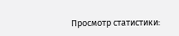Просмотр статистики: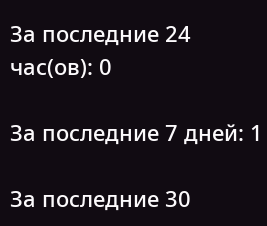За последние 24 час(ов): 0

За последние 7 дней: 1

За последние 30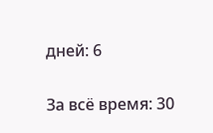дней: 6

За всё время: 30